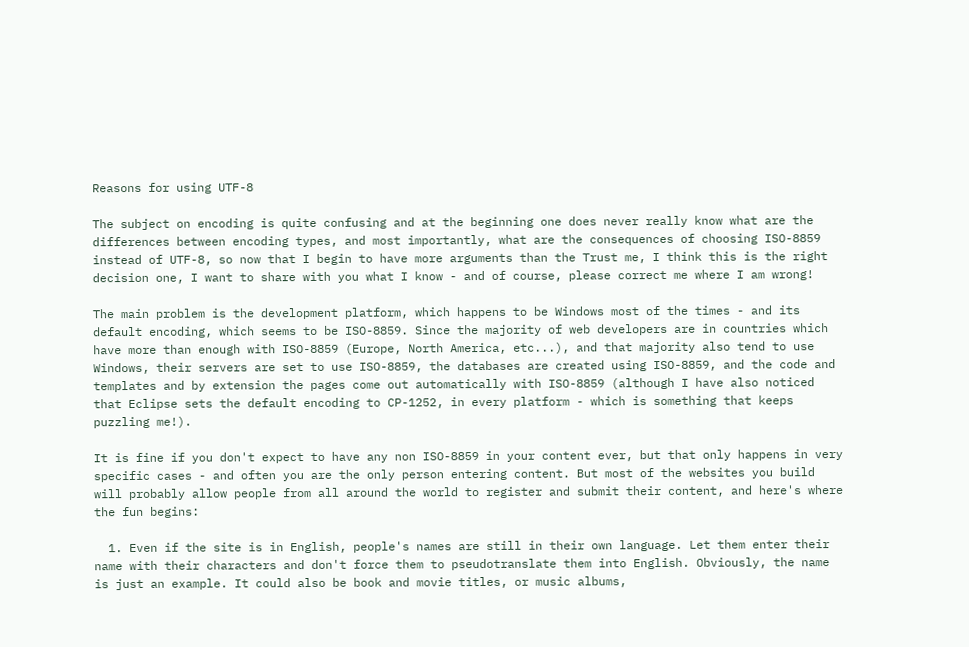Reasons for using UTF-8

The subject on encoding is quite confusing and at the beginning one does never really know what are the differences between encoding types, and most importantly, what are the consequences of choosing ISO-8859 instead of UTF-8, so now that I begin to have more arguments than the Trust me, I think this is the right decision one, I want to share with you what I know - and of course, please correct me where I am wrong!

The main problem is the development platform, which happens to be Windows most of the times - and its default encoding, which seems to be ISO-8859. Since the majority of web developers are in countries which have more than enough with ISO-8859 (Europe, North America, etc...), and that majority also tend to use Windows, their servers are set to use ISO-8859, the databases are created using ISO-8859, and the code and templates and by extension the pages come out automatically with ISO-8859 (although I have also noticed that Eclipse sets the default encoding to CP-1252, in every platform - which is something that keeps puzzling me!).

It is fine if you don't expect to have any non ISO-8859 in your content ever, but that only happens in very specific cases - and often you are the only person entering content. But most of the websites you build will probably allow people from all around the world to register and submit their content, and here's where the fun begins:

  1. Even if the site is in English, people's names are still in their own language. Let them enter their name with their characters and don't force them to pseudotranslate them into English. Obviously, the name is just an example. It could also be book and movie titles, or music albums,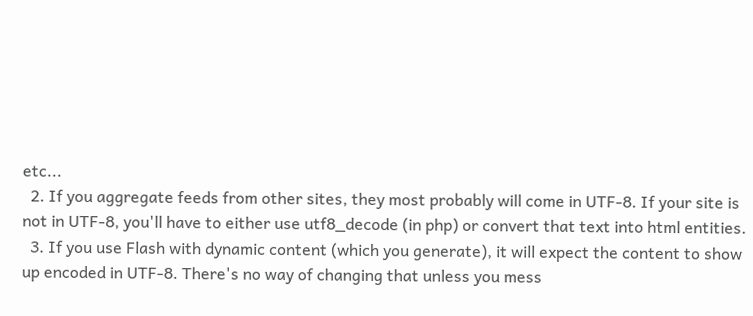etc...
  2. If you aggregate feeds from other sites, they most probably will come in UTF-8. If your site is not in UTF-8, you'll have to either use utf8_decode (in php) or convert that text into html entities.
  3. If you use Flash with dynamic content (which you generate), it will expect the content to show up encoded in UTF-8. There's no way of changing that unless you mess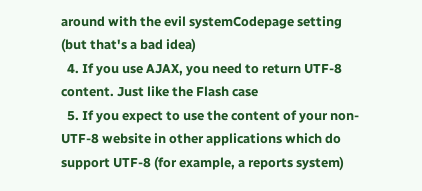around with the evil systemCodepage setting (but that's a bad idea)
  4. If you use AJAX, you need to return UTF-8 content. Just like the Flash case
  5. If you expect to use the content of your non-UTF-8 website in other applications which do support UTF-8 (for example, a reports system)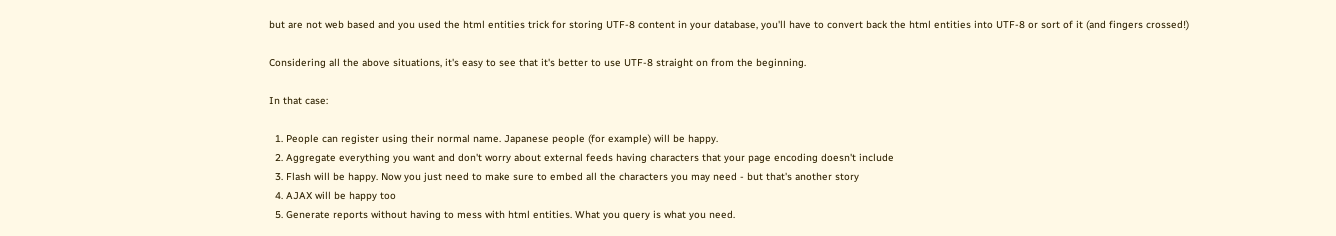but are not web based and you used the html entities trick for storing UTF-8 content in your database, you'll have to convert back the html entities into UTF-8 or sort of it (and fingers crossed!)

Considering all the above situations, it's easy to see that it's better to use UTF-8 straight on from the beginning.

In that case:

  1. People can register using their normal name. Japanese people (for example) will be happy.
  2. Aggregate everything you want and don't worry about external feeds having characters that your page encoding doesn't include
  3. Flash will be happy. Now you just need to make sure to embed all the characters you may need - but that's another story
  4. AJAX will be happy too
  5. Generate reports without having to mess with html entities. What you query is what you need.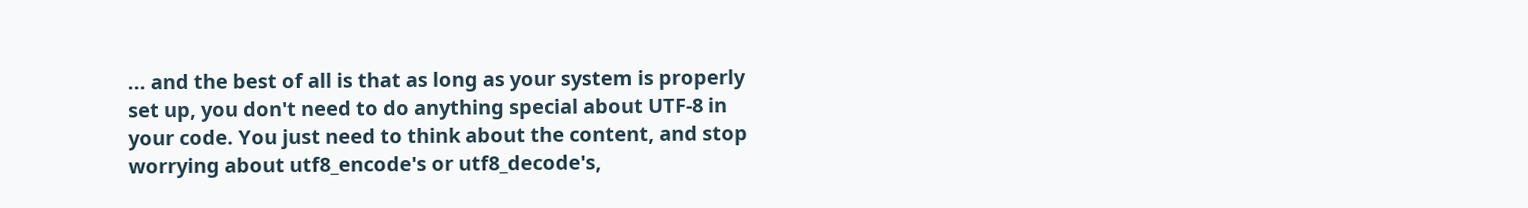... and the best of all is that as long as your system is properly set up, you don't need to do anything special about UTF-8 in your code. You just need to think about the content, and stop worrying about utf8_encode's or utf8_decode's,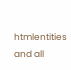htmlentities and all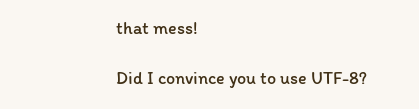that mess!

Did I convince you to use UTF-8?